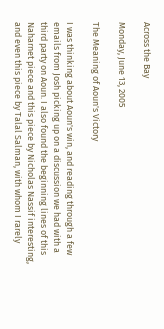Across the Bay

Monday, June 13, 2005

The Meaning of Aoun's Victory

I was thinking about Aoun's win, and reading through a few emails from Josh picking up on a discussion we had with a third party on Aoun. I also found the beginning lines of this Naharnet piece and this piece by Nicholas Nassif interesting, and even this piece by Talal Salman, with whom I rarely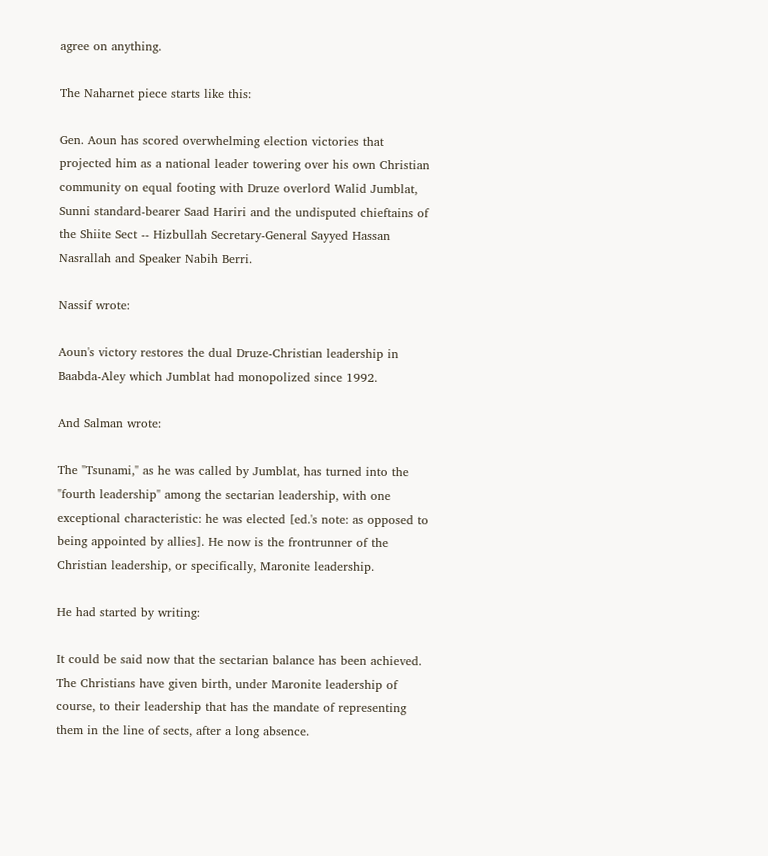agree on anything.

The Naharnet piece starts like this:

Gen. Aoun has scored overwhelming election victories that projected him as a national leader towering over his own Christian community on equal footing with Druze overlord Walid Jumblat, Sunni standard-bearer Saad Hariri and the undisputed chieftains of the Shiite Sect -- Hizbullah Secretary-General Sayyed Hassan Nasrallah and Speaker Nabih Berri.

Nassif wrote:

Aoun's victory restores the dual Druze-Christian leadership in Baabda-Aley which Jumblat had monopolized since 1992.

And Salman wrote:

The "Tsunami," as he was called by Jumblat, has turned into the "fourth leadership" among the sectarian leadership, with one exceptional characteristic: he was elected [ed.'s note: as opposed to being appointed by allies]. He now is the frontrunner of the Christian leadership, or specifically, Maronite leadership.

He had started by writing:

It could be said now that the sectarian balance has been achieved. The Christians have given birth, under Maronite leadership of course, to their leadership that has the mandate of representing them in the line of sects, after a long absence.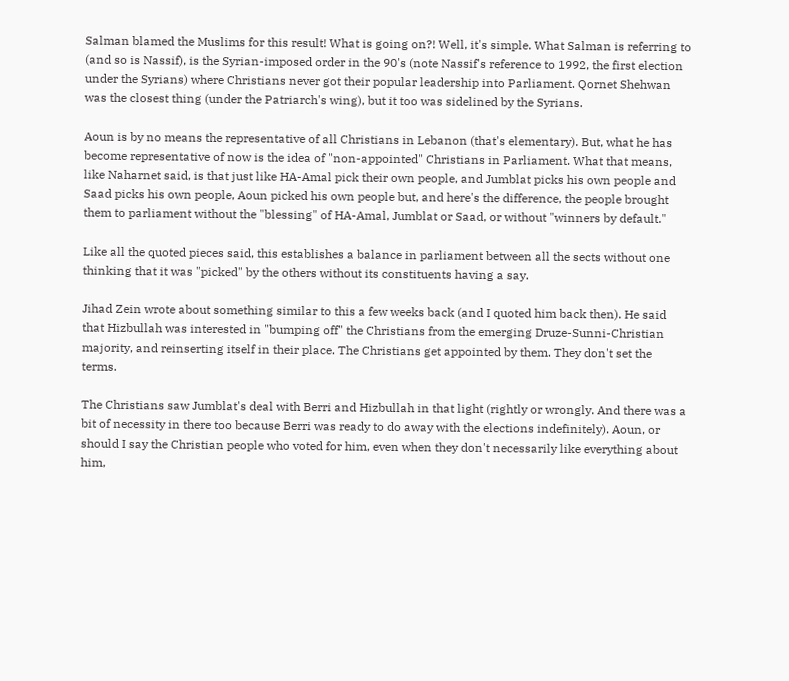Salman blamed the Muslims for this result! What is going on?! Well, it's simple. What Salman is referring to (and so is Nassif), is the Syrian-imposed order in the 90's (note Nassif's reference to 1992, the first election under the Syrians) where Christians never got their popular leadership into Parliament. Qornet Shehwan was the closest thing (under the Patriarch's wing), but it too was sidelined by the Syrians.

Aoun is by no means the representative of all Christians in Lebanon (that's elementary). But, what he has become representative of now is the idea of "non-appointed" Christians in Parliament. What that means, like Naharnet said, is that just like HA-Amal pick their own people, and Jumblat picks his own people and Saad picks his own people, Aoun picked his own people but, and here's the difference, the people brought them to parliament without the "blessing" of HA-Amal, Jumblat or Saad, or without "winners by default."

Like all the quoted pieces said, this establishes a balance in parliament between all the sects without one thinking that it was "picked" by the others without its constituents having a say.

Jihad Zein wrote about something similar to this a few weeks back (and I quoted him back then). He said that Hizbullah was interested in "bumping off" the Christians from the emerging Druze-Sunni-Christian majority, and reinserting itself in their place. The Christians get appointed by them. They don't set the terms.

The Christians saw Jumblat's deal with Berri and Hizbullah in that light (rightly or wrongly. And there was a bit of necessity in there too because Berri was ready to do away with the elections indefinitely). Aoun, or should I say the Christian people who voted for him, even when they don't necessarily like everything about him,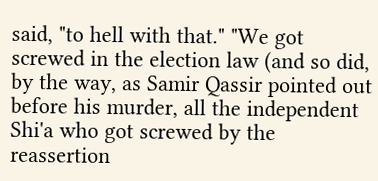said, "to hell with that." "We got screwed in the election law (and so did, by the way, as Samir Qassir pointed out before his murder, all the independent Shi'a who got screwed by the reassertion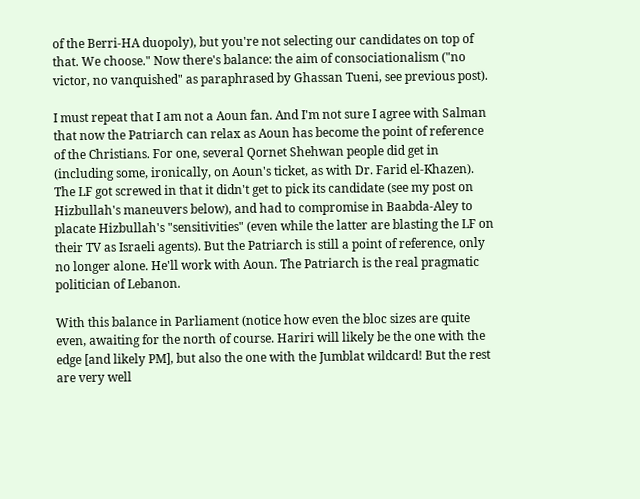of the Berri-HA duopoly), but you're not selecting our candidates on top of that. We choose." Now there's balance: the aim of consociationalism ("no victor, no vanquished" as paraphrased by Ghassan Tueni, see previous post).

I must repeat that I am not a Aoun fan. And I'm not sure I agree with Salman that now the Patriarch can relax as Aoun has become the point of reference of the Christians. For one, several Qornet Shehwan people did get in (including some, ironically, on Aoun's ticket, as with Dr. Farid el-Khazen). The LF got screwed in that it didn't get to pick its candidate (see my post on Hizbullah's maneuvers below), and had to compromise in Baabda-Aley to placate Hizbullah's "sensitivities" (even while the latter are blasting the LF on their TV as Israeli agents). But the Patriarch is still a point of reference, only no longer alone. He'll work with Aoun. The Patriarch is the real pragmatic politician of Lebanon.

With this balance in Parliament (notice how even the bloc sizes are quite even, awaiting for the north of course. Hariri will likely be the one with the edge [and likely PM], but also the one with the Jumblat wildcard! But the rest are very well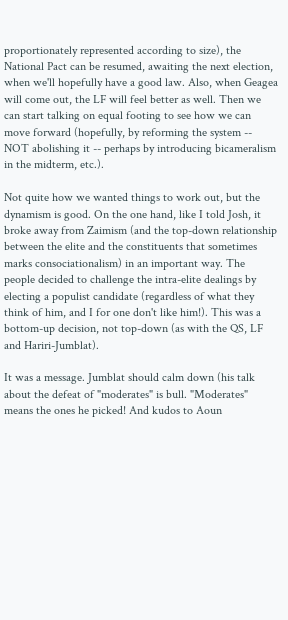proportionately represented according to size), the National Pact can be resumed, awaiting the next election, when we'll hopefully have a good law. Also, when Geagea will come out, the LF will feel better as well. Then we can start talking on equal footing to see how we can move forward (hopefully, by reforming the system -- NOT abolishing it -- perhaps by introducing bicameralism in the midterm, etc.).

Not quite how we wanted things to work out, but the dynamism is good. On the one hand, like I told Josh, it broke away from Zaimism (and the top-down relationship between the elite and the constituents that sometimes marks consociationalism) in an important way. The people decided to challenge the intra-elite dealings by electing a populist candidate (regardless of what they think of him, and I for one don't like him!). This was a bottom-up decision, not top-down (as with the QS, LF and Hariri-Jumblat).

It was a message. Jumblat should calm down (his talk about the defeat of "moderates" is bull. "Moderates" means the ones he picked! And kudos to Aoun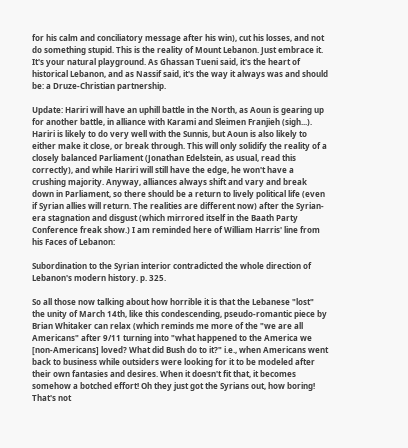for his calm and conciliatory message after his win), cut his losses, and not do something stupid. This is the reality of Mount Lebanon. Just embrace it. It's your natural playground. As Ghassan Tueni said, it's the heart of historical Lebanon, and as Nassif said, it's the way it always was and should be: a Druze-Christian partnership.

Update: Hariri will have an uphill battle in the North, as Aoun is gearing up for another battle, in alliance with Karami and Sleimen Franjieh (sigh...). Hariri is likely to do very well with the Sunnis, but Aoun is also likely to either make it close, or break through. This will only solidify the reality of a closely balanced Parliament (Jonathan Edelstein, as usual, read this correctly), and while Hariri will still have the edge, he won't have a crushing majority. Anyway, alliances always shift and vary and break down in Parliament, so there should be a return to lively political life (even if Syrian allies will return. The realities are different now) after the Syrian-era stagnation and disgust (which mirrored itself in the Baath Party Conference freak show.) I am reminded here of William Harris' line from his Faces of Lebanon:

Subordination to the Syrian interior contradicted the whole direction of Lebanon's modern history. p. 325.

So all those now talking about how horrible it is that the Lebanese "lost" the unity of March 14th, like this condescending, pseudo-romantic piece by Brian Whitaker can relax (which reminds me more of the "we are all Americans" after 9/11 turning into "what happened to the America we [non-Americans] loved? What did Bush do to it?" i.e., when Americans went back to business while outsiders were looking for it to be modeled after their own fantasies and desires. When it doesn't fit that, it becomes somehow a botched effort! Oh they just got the Syrians out, how boring! That's not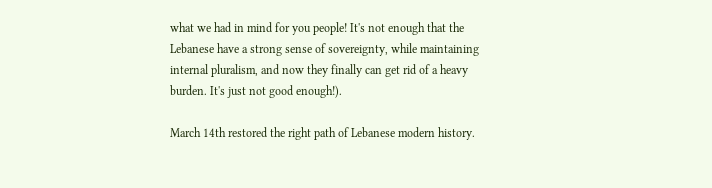what we had in mind for you people! It's not enough that the Lebanese have a strong sense of sovereignty, while maintaining internal pluralism, and now they finally can get rid of a heavy burden. It's just not good enough!).

March 14th restored the right path of Lebanese modern history.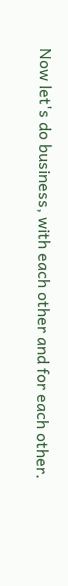Now let's do business, with each other and for each other.